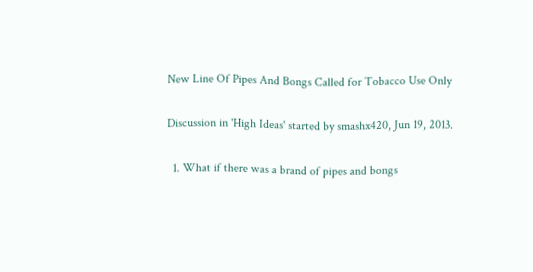New Line Of Pipes And Bongs Called for Tobacco Use Only

Discussion in 'High Ideas' started by smashx420, Jun 19, 2013.

  1. What if there was a brand of pipes and bongs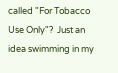called "For Tobacco Use Only"?  Just an idea swimming in my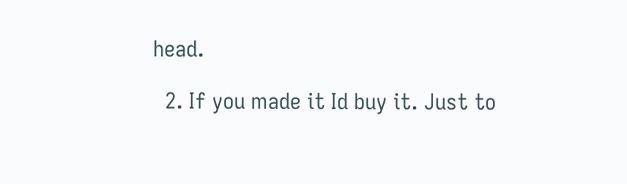head.

  2. If you made it Id buy it. Just to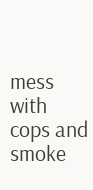mess with cops and smoke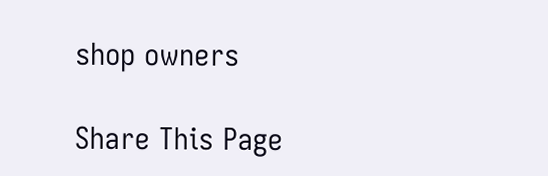shop owners

Share This Page